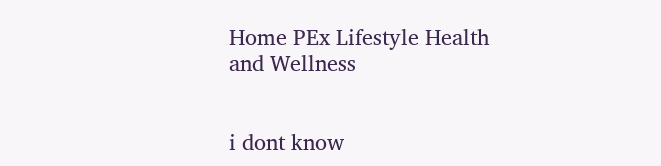Home PEx Lifestyle Health and Wellness


i dont know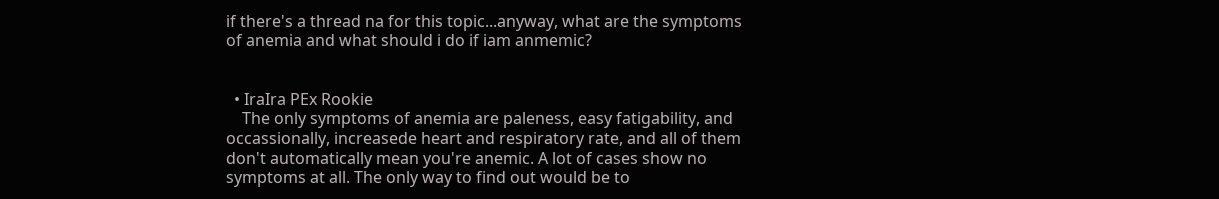if there's a thread na for this topic...anyway, what are the symptoms of anemia and what should i do if iam anmemic?


  • IraIra PEx Rookie
    The only symptoms of anemia are paleness, easy fatigability, and occassionally, increasede heart and respiratory rate, and all of them don't automatically mean you're anemic. A lot of cases show no symptoms at all. The only way to find out would be to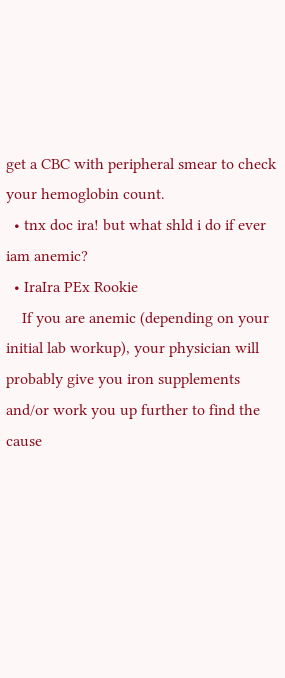get a CBC with peripheral smear to check your hemoglobin count.
  • tnx doc ira! but what shld i do if ever iam anemic?
  • IraIra PEx Rookie
    If you are anemic (depending on your initial lab workup), your physician will probably give you iron supplements and/or work you up further to find the cause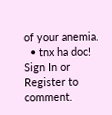of your anemia.
  • tnx ha doc!
Sign In or Register to comment.